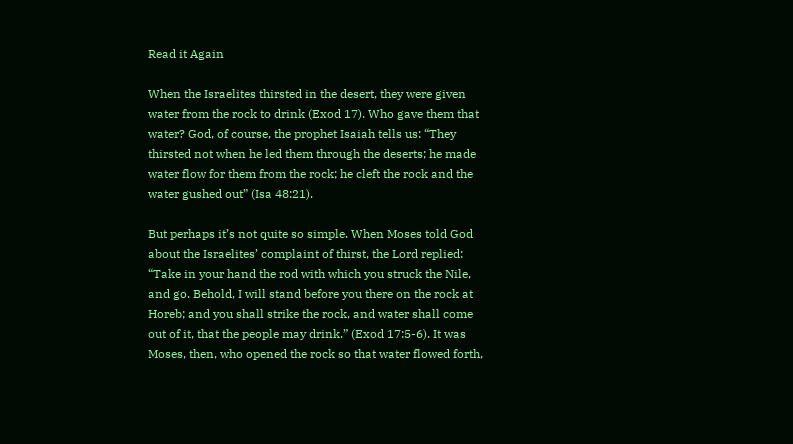Read it Again

When the Israelites thirsted in the desert, they were given water from the rock to drink (Exod 17). Who gave them that water? God, of course, the prophet Isaiah tells us: “They thirsted not when he led them through the deserts; he made water flow for them from the rock; he cleft the rock and the water gushed out” (Isa 48:21).

But perhaps it’s not quite so simple. When Moses told God about the Israelites’ complaint of thirst, the Lord replied: “Take in your hand the rod with which you struck the Nile, and go. Behold, I will stand before you there on the rock at Horeb; and you shall strike the rock, and water shall come out of it, that the people may drink.” (Exod 17:5-6). It was Moses, then, who opened the rock so that water flowed forth,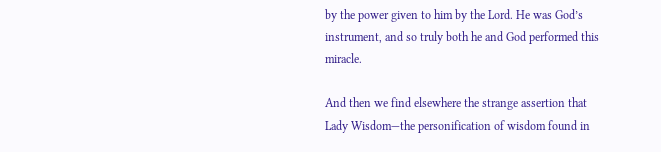by the power given to him by the Lord. He was God’s instrument, and so truly both he and God performed this miracle.

And then we find elsewhere the strange assertion that Lady Wisdom—the personification of wisdom found in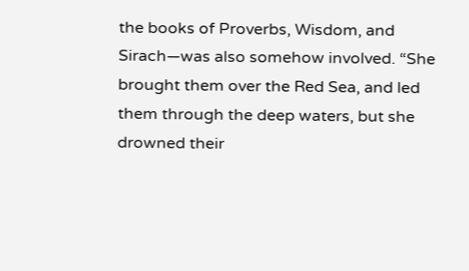the books of Proverbs, Wisdom, and Sirach—was also somehow involved. “She brought them over the Red Sea, and led them through the deep waters, but she drowned their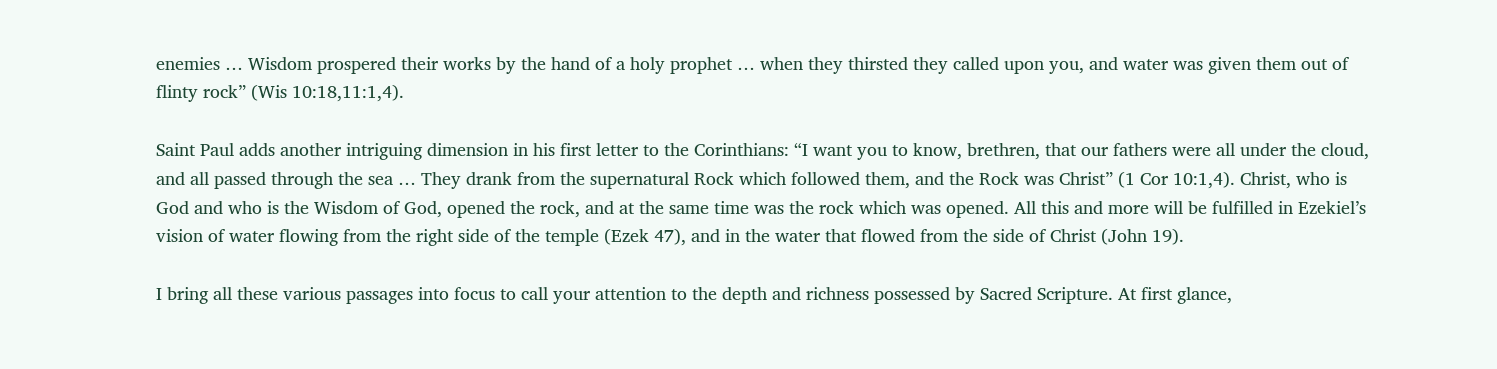enemies … Wisdom prospered their works by the hand of a holy prophet … when they thirsted they called upon you, and water was given them out of flinty rock” (Wis 10:18,11:1,4).

Saint Paul adds another intriguing dimension in his first letter to the Corinthians: “I want you to know, brethren, that our fathers were all under the cloud, and all passed through the sea … They drank from the supernatural Rock which followed them, and the Rock was Christ” (1 Cor 10:1,4). Christ, who is God and who is the Wisdom of God, opened the rock, and at the same time was the rock which was opened. All this and more will be fulfilled in Ezekiel’s vision of water flowing from the right side of the temple (Ezek 47), and in the water that flowed from the side of Christ (John 19).

I bring all these various passages into focus to call your attention to the depth and richness possessed by Sacred Scripture. At first glance,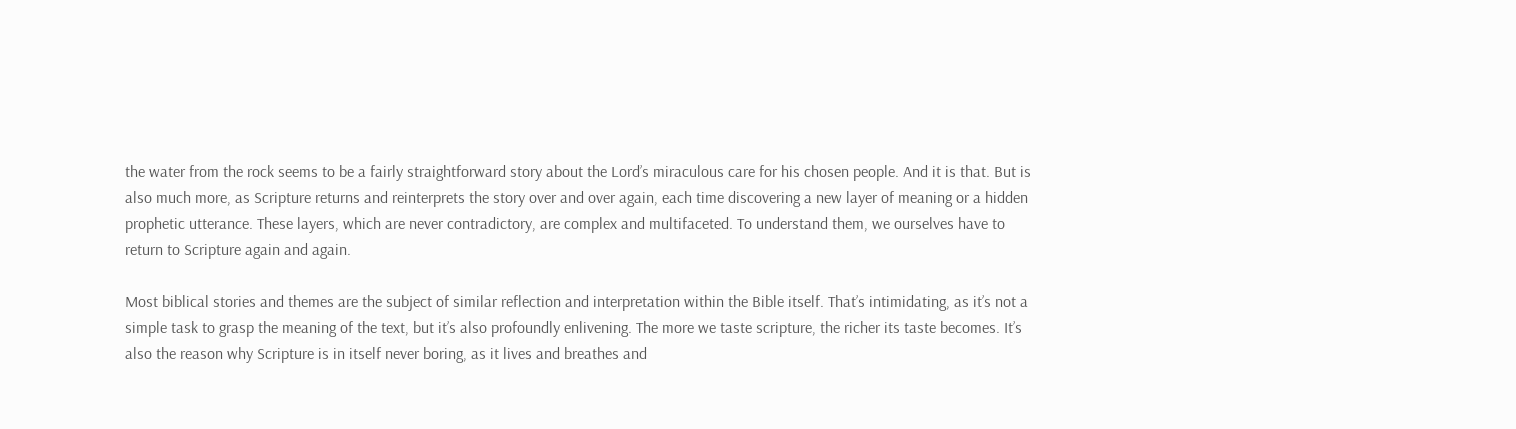the water from the rock seems to be a fairly straightforward story about the Lord’s miraculous care for his chosen people. And it is that. But is also much more, as Scripture returns and reinterprets the story over and over again, each time discovering a new layer of meaning or a hidden prophetic utterance. These layers, which are never contradictory, are complex and multifaceted. To understand them, we ourselves have to return to Scripture again and again.

Most biblical stories and themes are the subject of similar reflection and interpretation within the Bible itself. That’s intimidating, as it’s not a simple task to grasp the meaning of the text, but it’s also profoundly enlivening. The more we taste scripture, the richer its taste becomes. It’s also the reason why Scripture is in itself never boring, as it lives and breathes and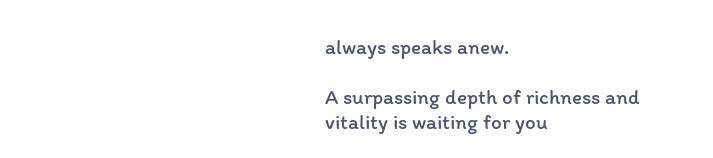always speaks anew.

A surpassing depth of richness and vitality is waiting for you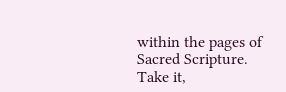within the pages of Sacred Scripture. Take it,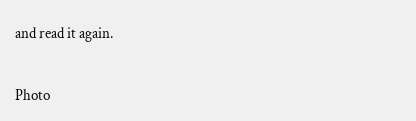and read it again.

Photo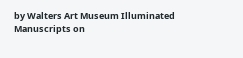by Walters Art Museum Illuminated Manuscripts on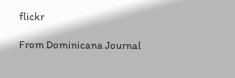flickr

From Dominicana Journal